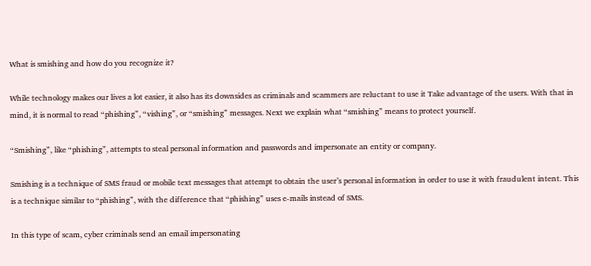What is smishing and how do you recognize it?

While technology makes our lives a lot easier, it also has its downsides as criminals and scammers are reluctant to use it Take advantage of the users. With that in mind, it is normal to read “phishing”, “vishing”, or “smishing” messages. Next we explain what “smishing” means to protect yourself.

“Smishing”, like “phishing”, attempts to steal personal information and passwords and impersonate an entity or company.

Smishing is a technique of SMS fraud or mobile text messages that attempt to obtain the user’s personal information in order to use it with fraudulent intent. This is a technique similar to “phishing”, with the difference that “phishing” uses e-mails instead of SMS.

In this type of scam, cyber criminals send an email impersonating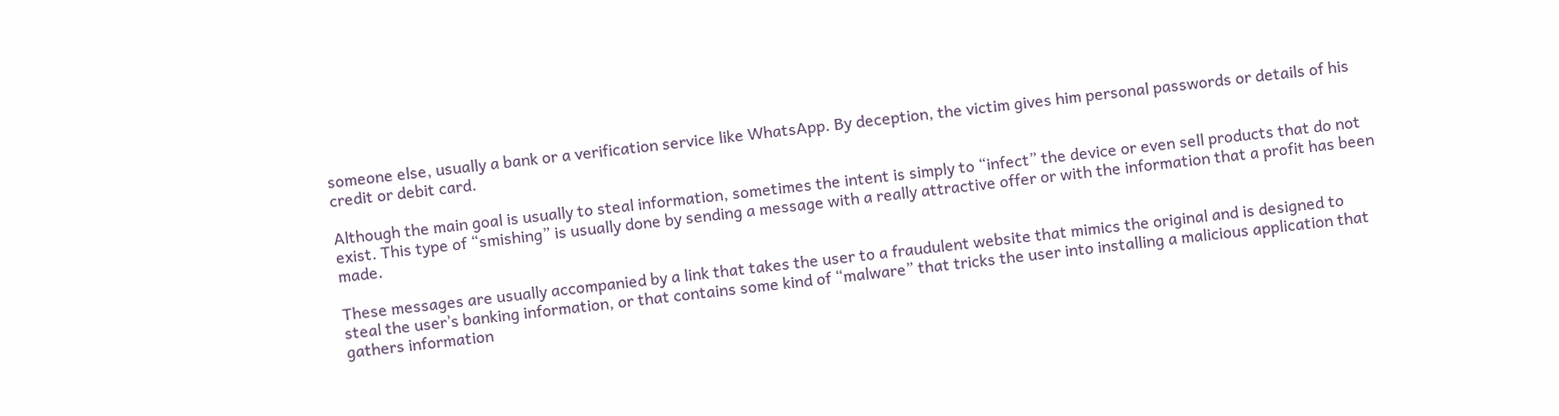someone else, usually a bank or a verification service like WhatsApp. By deception, the victim gives him personal passwords or details of his credit or debit card.

Although the main goal is usually to steal information, sometimes the intent is simply to “infect” the device or even sell products that do not exist. This type of “smishing” is usually done by sending a message with a really attractive offer or with the information that a profit has been made.

These messages are usually accompanied by a link that takes the user to a fraudulent website that mimics the original and is designed to steal the user’s banking information, or that contains some kind of “malware” that tricks the user into installing a malicious application that gathers information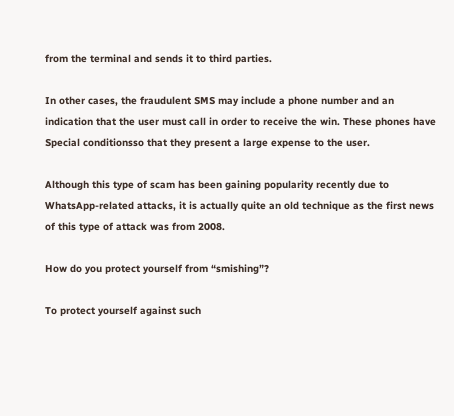from the terminal and sends it to third parties.

In other cases, the fraudulent SMS may include a phone number and an indication that the user must call in order to receive the win. These phones have Special conditionsso that they present a large expense to the user.

Although this type of scam has been gaining popularity recently due to WhatsApp-related attacks, it is actually quite an old technique as the first news of this type of attack was from 2008.

How do you protect yourself from “smishing”?

To protect yourself against such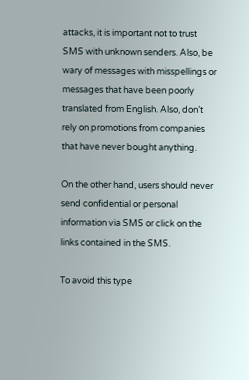attacks, it is important not to trust SMS with unknown senders. Also, be wary of messages with misspellings or messages that have been poorly translated from English. Also, don’t rely on promotions from companies that have never bought anything.

On the other hand, users should never send confidential or personal information via SMS or click on the links contained in the SMS.

To avoid this type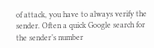of attack, you have to always verify the sender. Often a quick Google search for the sender’s number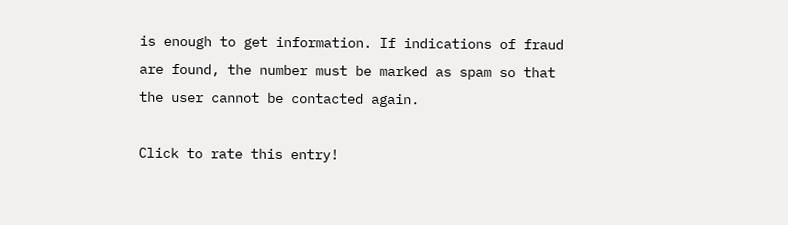is enough to get information. If indications of fraud are found, the number must be marked as spam so that the user cannot be contacted again.

Click to rate this entry!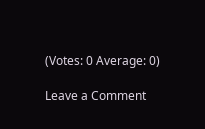(Votes: 0 Average: 0)

Leave a Comment